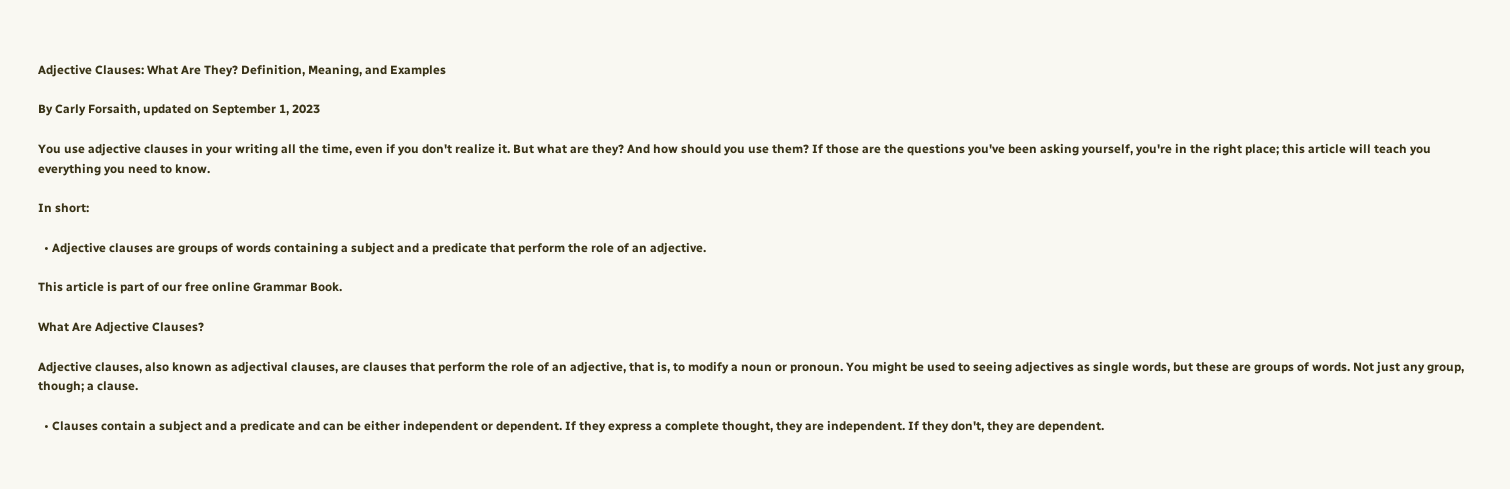Adjective Clauses: What Are They? Definition, Meaning, and Examples

By Carly Forsaith, updated on September 1, 2023

You use adjective clauses in your writing all the time, even if you don't realize it. But what are they? And how should you use them? If those are the questions you've been asking yourself, you're in the right place; this article will teach you everything you need to know.

In short:

  • Adjective clauses are groups of words containing a subject and a predicate that perform the role of an adjective.

This article is part of our free online Grammar Book.

What Are Adjective Clauses?

Adjective clauses, also known as adjectival clauses, are clauses that perform the role of an adjective, that is, to modify a noun or pronoun. You might be used to seeing adjectives as single words, but these are groups of words. Not just any group, though; a clause.

  • Clauses contain a subject and a predicate and can be either independent or dependent. If they express a complete thought, they are independent. If they don't, they are dependent.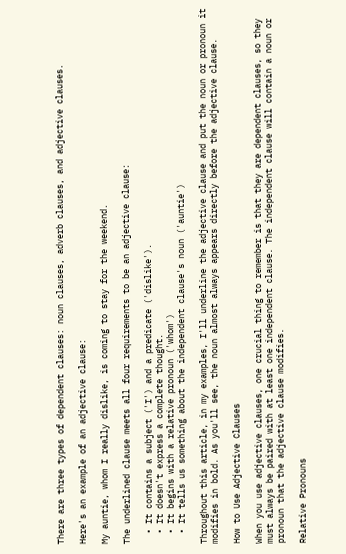There are three types of dependent clauses: noun clauses, adverb clauses, and adjective clauses.

Here's an example of an adjective clause:

My auntie, whom I really dislike, is coming to stay for the weekend.

The underlined clause meets all four requirements to be an adjective clause:

  • It contains a subject ('I') and a predicate ('dislike').
  • It doesn't express a complete thought.
  • It begins with a relative pronoun ('whom')
  • It tells us something about the independent clause's noun ('auntie')

Throughout this article, in my examples, I'll underline the adjective clause and put the noun or pronoun it modifies in bold. As you'll see, the noun almost always appears directly before the adjective clause.

How to Use Adjective Clauses

When you use adjective clauses, one crucial thing to remember is that they are dependent clauses, so they must always be paired with at least one independent clause. The independent clause will contain a noun or pronoun that the adjective clause modifies.

Relative Pronouns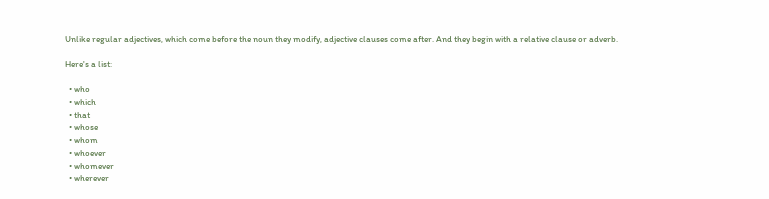Unlike regular adjectives, which come before the noun they modify, adjective clauses come after. And they begin with a relative clause or adverb.

Here's a list:

  • who
  • which
  • that
  • whose
  • whom
  • whoever
  • whomever
  • wherever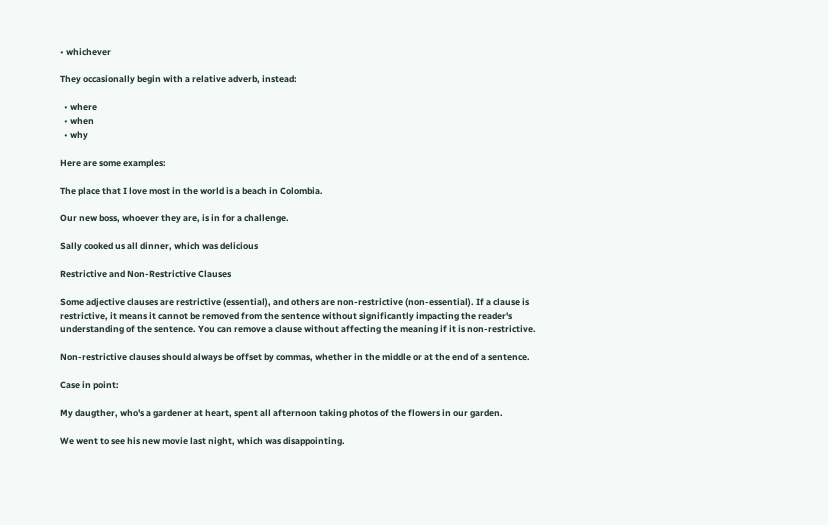• whichever

They occasionally begin with a relative adverb, instead:

  • where
  • when
  • why

Here are some examples:

The place that I love most in the world is a beach in Colombia.

Our new boss, whoever they are, is in for a challenge.

Sally cooked us all dinner, which was delicious

Restrictive and Non-Restrictive Clauses

Some adjective clauses are restrictive (essential), and others are non-restrictive (non-essential). If a clause is restrictive, it means it cannot be removed from the sentence without significantly impacting the reader's understanding of the sentence. You can remove a clause without affecting the meaning if it is non-restrictive.

Non-restrictive clauses should always be offset by commas, whether in the middle or at the end of a sentence.

Case in point:

My daugther, who's a gardener at heart, spent all afternoon taking photos of the flowers in our garden.

We went to see his new movie last night, which was disappointing.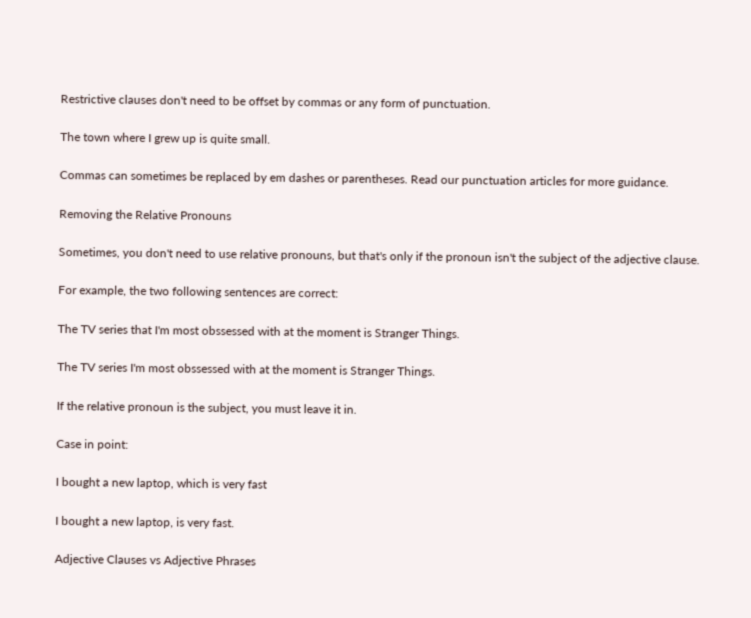Restrictive clauses don't need to be offset by commas or any form of punctuation.

The town where I grew up is quite small.

Commas can sometimes be replaced by em dashes or parentheses. Read our punctuation articles for more guidance.

Removing the Relative Pronouns

Sometimes, you don't need to use relative pronouns, but that's only if the pronoun isn't the subject of the adjective clause.

For example, the two following sentences are correct:

The TV series that I'm most obssessed with at the moment is Stranger Things.

The TV series I'm most obssessed with at the moment is Stranger Things.

If the relative pronoun is the subject, you must leave it in.

Case in point:

I bought a new laptop, which is very fast

I bought a new laptop, is very fast.

Adjective Clauses vs Adjective Phrases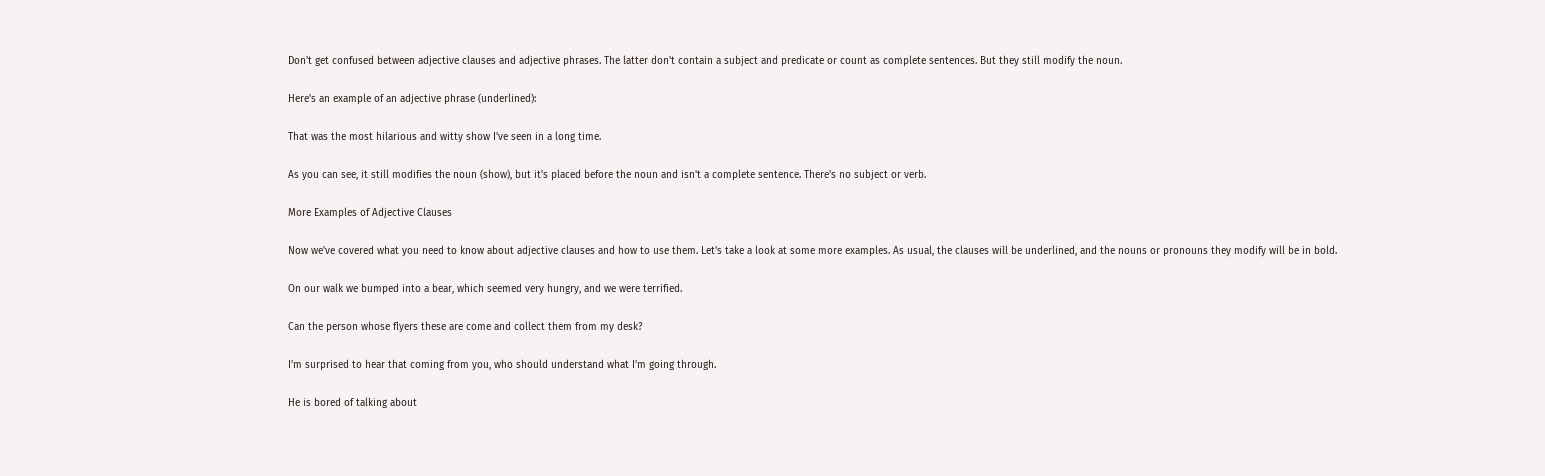Don't get confused between adjective clauses and adjective phrases. The latter don't contain a subject and predicate or count as complete sentences. But they still modify the noun.

Here's an example of an adjective phrase (underlined):

That was the most hilarious and witty show I've seen in a long time.

As you can see, it still modifies the noun (show), but it's placed before the noun and isn't a complete sentence. There's no subject or verb.

More Examples of Adjective Clauses

Now we've covered what you need to know about adjective clauses and how to use them. Let's take a look at some more examples. As usual, the clauses will be underlined, and the nouns or pronouns they modify will be in bold.

On our walk we bumped into a bear, which seemed very hungry, and we were terrified.

Can the person whose flyers these are come and collect them from my desk?

I'm surprised to hear that coming from you, who should understand what I'm going through.

He is bored of talking about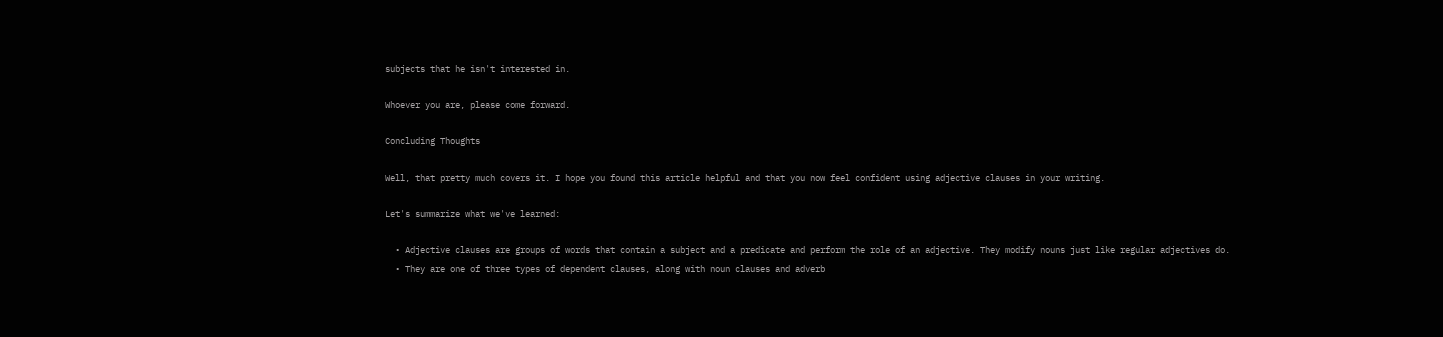subjects that he isn't interested in.

Whoever you are, please come forward.

Concluding Thoughts

Well, that pretty much covers it. I hope you found this article helpful and that you now feel confident using adjective clauses in your writing.

Let's summarize what we've learned:

  • Adjective clauses are groups of words that contain a subject and a predicate and perform the role of an adjective. They modify nouns just like regular adjectives do.
  • They are one of three types of dependent clauses, along with noun clauses and adverb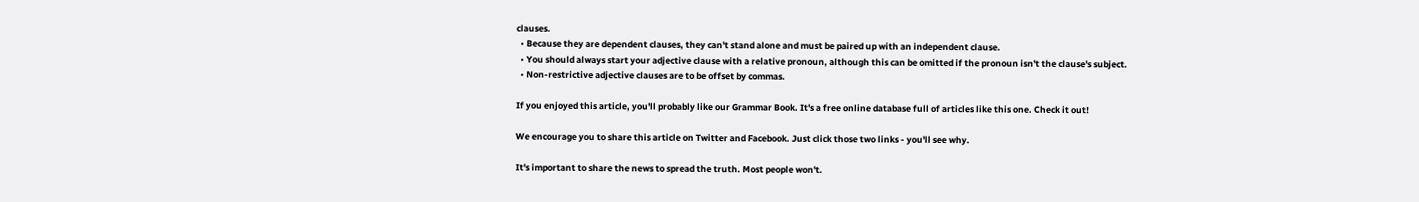clauses.
  • Because they are dependent clauses, they can't stand alone and must be paired up with an independent clause.
  • You should always start your adjective clause with a relative pronoun, although this can be omitted if the pronoun isn't the clause's subject.
  • Non-restrictive adjective clauses are to be offset by commas.

If you enjoyed this article, you'll probably like our Grammar Book. It's a free online database full of articles like this one. Check it out!

We encourage you to share this article on Twitter and Facebook. Just click those two links - you'll see why.

It's important to share the news to spread the truth. Most people won't.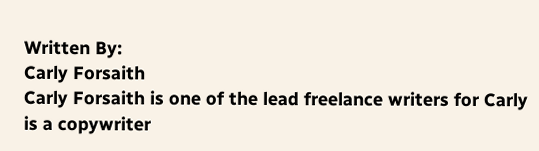Written By:
Carly Forsaith
Carly Forsaith is one of the lead freelance writers for Carly is a copywriter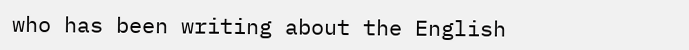who has been writing about the English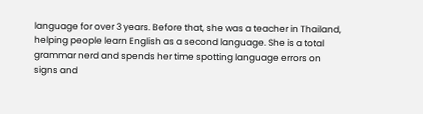language for over 3 years. Before that, she was a teacher in Thailand, helping people learn English as a second language. She is a total grammar nerd and spends her time spotting language errors on signs and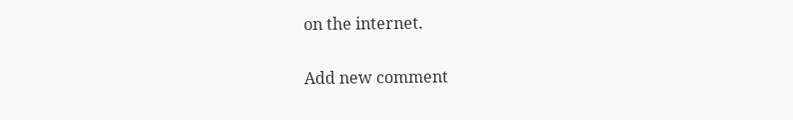on the internet.

Add new comment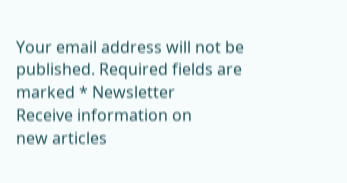Your email address will not be published. Required fields are marked * Newsletter
Receive information on
new articles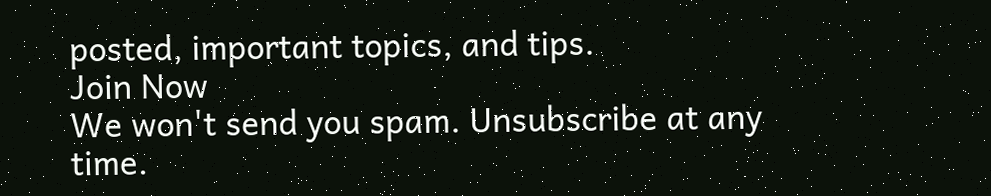posted, important topics, and tips.
Join Now
We won't send you spam. Unsubscribe at any time.